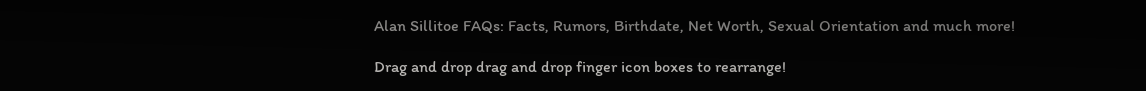Alan Sillitoe FAQs: Facts, Rumors, Birthdate, Net Worth, Sexual Orientation and much more!

Drag and drop drag and drop finger icon boxes to rearrange!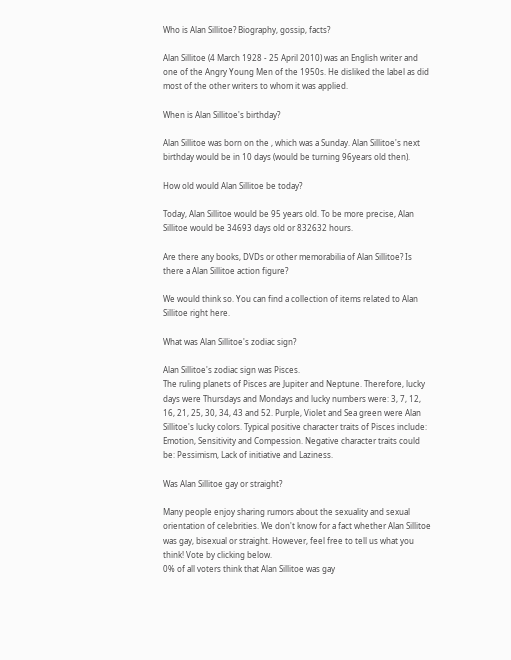Who is Alan Sillitoe? Biography, gossip, facts?

Alan Sillitoe (4 March 1928 - 25 April 2010) was an English writer and one of the Angry Young Men of the 1950s. He disliked the label as did most of the other writers to whom it was applied.

When is Alan Sillitoe's birthday?

Alan Sillitoe was born on the , which was a Sunday. Alan Sillitoe's next birthday would be in 10 days (would be turning 96years old then).

How old would Alan Sillitoe be today?

Today, Alan Sillitoe would be 95 years old. To be more precise, Alan Sillitoe would be 34693 days old or 832632 hours.

Are there any books, DVDs or other memorabilia of Alan Sillitoe? Is there a Alan Sillitoe action figure?

We would think so. You can find a collection of items related to Alan Sillitoe right here.

What was Alan Sillitoe's zodiac sign?

Alan Sillitoe's zodiac sign was Pisces.
The ruling planets of Pisces are Jupiter and Neptune. Therefore, lucky days were Thursdays and Mondays and lucky numbers were: 3, 7, 12, 16, 21, 25, 30, 34, 43 and 52. Purple, Violet and Sea green were Alan Sillitoe's lucky colors. Typical positive character traits of Pisces include: Emotion, Sensitivity and Compession. Negative character traits could be: Pessimism, Lack of initiative and Laziness.

Was Alan Sillitoe gay or straight?

Many people enjoy sharing rumors about the sexuality and sexual orientation of celebrities. We don't know for a fact whether Alan Sillitoe was gay, bisexual or straight. However, feel free to tell us what you think! Vote by clicking below.
0% of all voters think that Alan Sillitoe was gay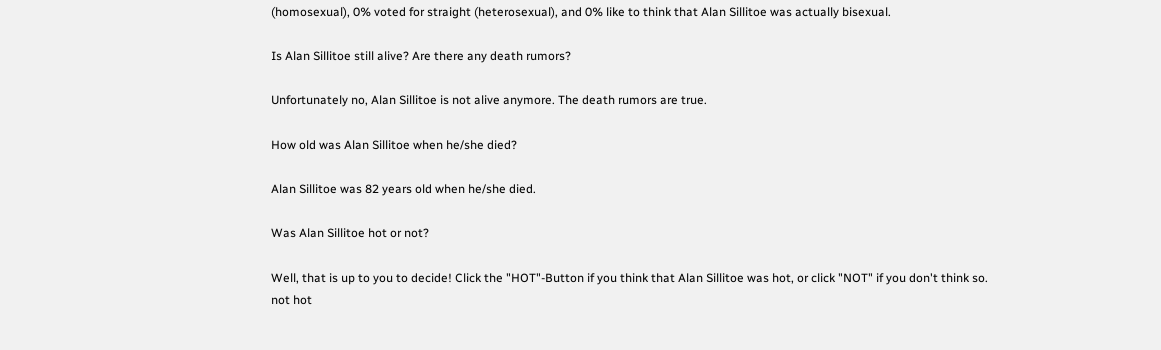(homosexual), 0% voted for straight (heterosexual), and 0% like to think that Alan Sillitoe was actually bisexual.

Is Alan Sillitoe still alive? Are there any death rumors?

Unfortunately no, Alan Sillitoe is not alive anymore. The death rumors are true.

How old was Alan Sillitoe when he/she died?

Alan Sillitoe was 82 years old when he/she died.

Was Alan Sillitoe hot or not?

Well, that is up to you to decide! Click the "HOT"-Button if you think that Alan Sillitoe was hot, or click "NOT" if you don't think so.
not hot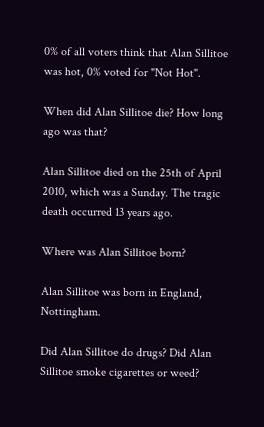0% of all voters think that Alan Sillitoe was hot, 0% voted for "Not Hot".

When did Alan Sillitoe die? How long ago was that?

Alan Sillitoe died on the 25th of April 2010, which was a Sunday. The tragic death occurred 13 years ago.

Where was Alan Sillitoe born?

Alan Sillitoe was born in England, Nottingham.

Did Alan Sillitoe do drugs? Did Alan Sillitoe smoke cigarettes or weed?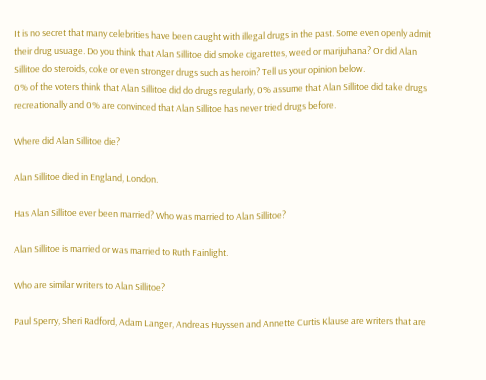It is no secret that many celebrities have been caught with illegal drugs in the past. Some even openly admit their drug usuage. Do you think that Alan Sillitoe did smoke cigarettes, weed or marijuhana? Or did Alan Sillitoe do steroids, coke or even stronger drugs such as heroin? Tell us your opinion below.
0% of the voters think that Alan Sillitoe did do drugs regularly, 0% assume that Alan Sillitoe did take drugs recreationally and 0% are convinced that Alan Sillitoe has never tried drugs before.

Where did Alan Sillitoe die?

Alan Sillitoe died in England, London.

Has Alan Sillitoe ever been married? Who was married to Alan Sillitoe?

Alan Sillitoe is married or was married to Ruth Fainlight.

Who are similar writers to Alan Sillitoe?

Paul Sperry, Sheri Radford, Adam Langer, Andreas Huyssen and Annette Curtis Klause are writers that are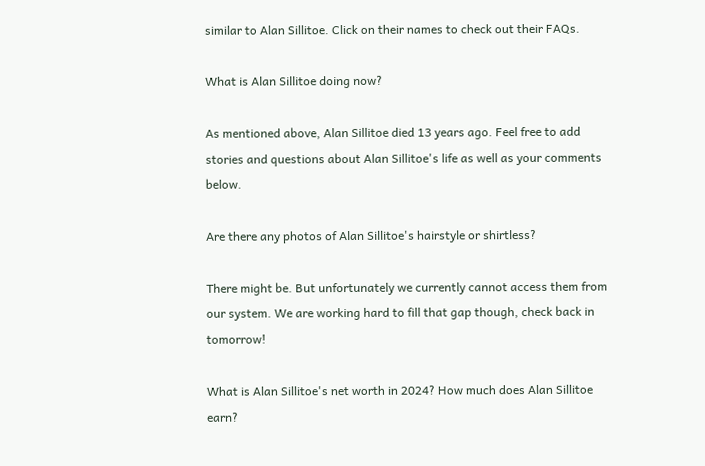similar to Alan Sillitoe. Click on their names to check out their FAQs.

What is Alan Sillitoe doing now?

As mentioned above, Alan Sillitoe died 13 years ago. Feel free to add stories and questions about Alan Sillitoe's life as well as your comments below.

Are there any photos of Alan Sillitoe's hairstyle or shirtless?

There might be. But unfortunately we currently cannot access them from our system. We are working hard to fill that gap though, check back in tomorrow!

What is Alan Sillitoe's net worth in 2024? How much does Alan Sillitoe earn?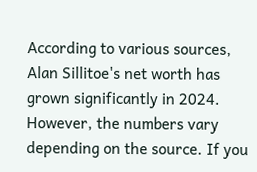According to various sources, Alan Sillitoe's net worth has grown significantly in 2024. However, the numbers vary depending on the source. If you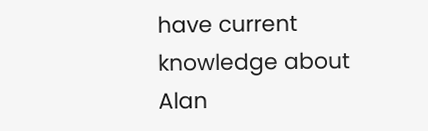have current knowledge about Alan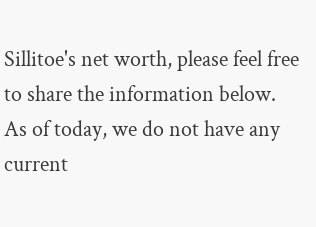Sillitoe's net worth, please feel free to share the information below.
As of today, we do not have any current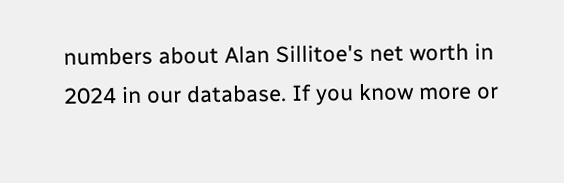numbers about Alan Sillitoe's net worth in 2024 in our database. If you know more or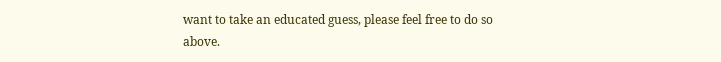want to take an educated guess, please feel free to do so above.